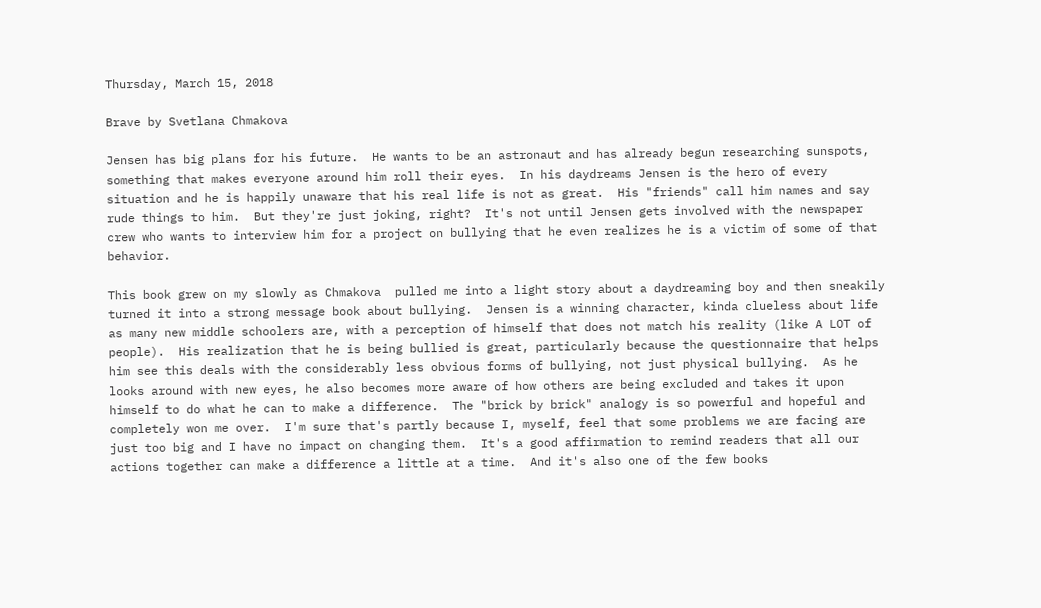Thursday, March 15, 2018

Brave by Svetlana Chmakova

Jensen has big plans for his future.  He wants to be an astronaut and has already begun researching sunspots, something that makes everyone around him roll their eyes.  In his daydreams Jensen is the hero of every situation and he is happily unaware that his real life is not as great.  His "friends" call him names and say rude things to him.  But they're just joking, right?  It's not until Jensen gets involved with the newspaper crew who wants to interview him for a project on bullying that he even realizes he is a victim of some of that behavior.

This book grew on my slowly as Chmakova  pulled me into a light story about a daydreaming boy and then sneakily turned it into a strong message book about bullying.  Jensen is a winning character, kinda clueless about life as many new middle schoolers are, with a perception of himself that does not match his reality (like A LOT of people).  His realization that he is being bullied is great, particularly because the questionnaire that helps him see this deals with the considerably less obvious forms of bullying, not just physical bullying.  As he looks around with new eyes, he also becomes more aware of how others are being excluded and takes it upon himself to do what he can to make a difference.  The "brick by brick" analogy is so powerful and hopeful and completely won me over.  I'm sure that's partly because I, myself, feel that some problems we are facing are just too big and I have no impact on changing them.  It's a good affirmation to remind readers that all our actions together can make a difference a little at a time.  And it's also one of the few books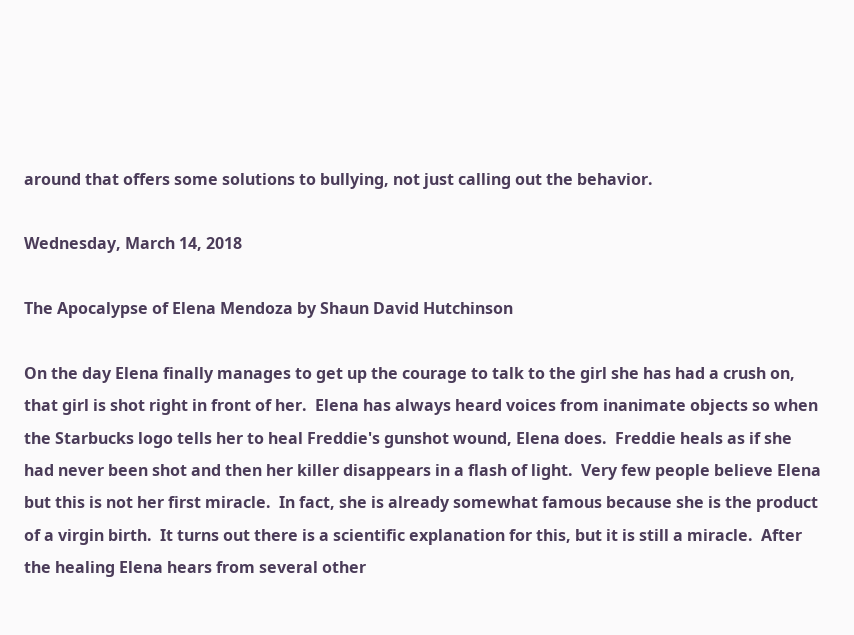around that offers some solutions to bullying, not just calling out the behavior.

Wednesday, March 14, 2018

The Apocalypse of Elena Mendoza by Shaun David Hutchinson

On the day Elena finally manages to get up the courage to talk to the girl she has had a crush on, that girl is shot right in front of her.  Elena has always heard voices from inanimate objects so when the Starbucks logo tells her to heal Freddie's gunshot wound, Elena does.  Freddie heals as if she had never been shot and then her killer disappears in a flash of light.  Very few people believe Elena but this is not her first miracle.  In fact, she is already somewhat famous because she is the product of a virgin birth.  It turns out there is a scientific explanation for this, but it is still a miracle.  After the healing Elena hears from several other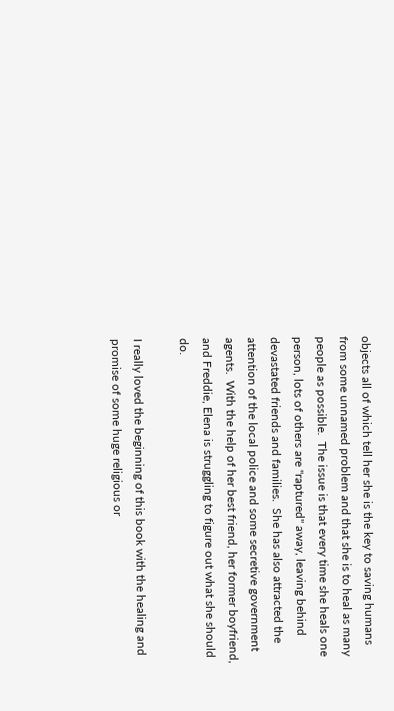objects all of which tell her she is the key to saving humans from some unnamed problem and that she is to heal as many people as possible.  The issue is that every time she heals one person, lots of others are "raptured" away, leaving behind devastated friends and families.  She has also attracted the attention of the local police and some secretive government agents.  With the help of her best friend, her former boyfriend, and Freddie, Elena is struggling to figure out what she should do.

I really loved the beginning of this book with the healing and promise of some huge religious or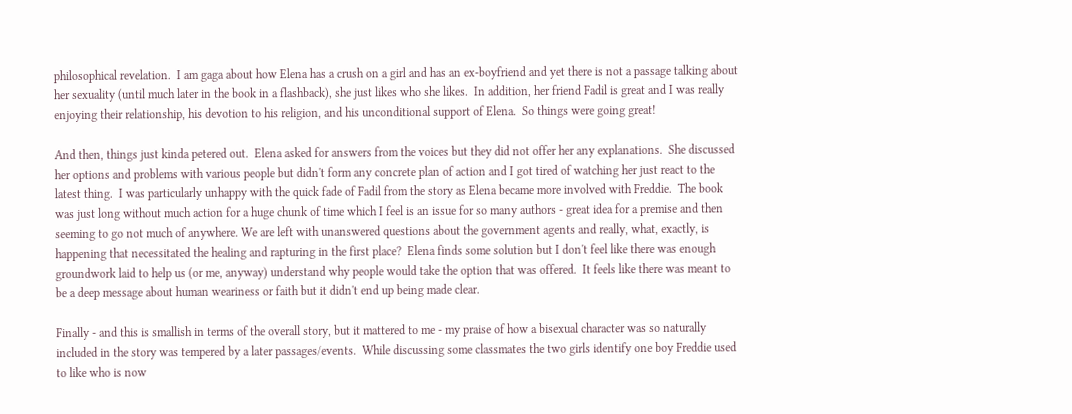philosophical revelation.  I am gaga about how Elena has a crush on a girl and has an ex-boyfriend and yet there is not a passage talking about her sexuality (until much later in the book in a flashback), she just likes who she likes.  In addition, her friend Fadil is great and I was really enjoying their relationship, his devotion to his religion, and his unconditional support of Elena.  So things were going great!

And then, things just kinda petered out.  Elena asked for answers from the voices but they did not offer her any explanations.  She discussed her options and problems with various people but didn't form any concrete plan of action and I got tired of watching her just react to the latest thing.  I was particularly unhappy with the quick fade of Fadil from the story as Elena became more involved with Freddie.  The book was just long without much action for a huge chunk of time which I feel is an issue for so many authors - great idea for a premise and then seeming to go not much of anywhere. We are left with unanswered questions about the government agents and really, what, exactly, is happening that necessitated the healing and rapturing in the first place?  Elena finds some solution but I don't feel like there was enough groundwork laid to help us (or me, anyway) understand why people would take the option that was offered.  It feels like there was meant to be a deep message about human weariness or faith but it didn't end up being made clear.

Finally - and this is smallish in terms of the overall story, but it mattered to me - my praise of how a bisexual character was so naturally included in the story was tempered by a later passages/events.  While discussing some classmates the two girls identify one boy Freddie used to like who is now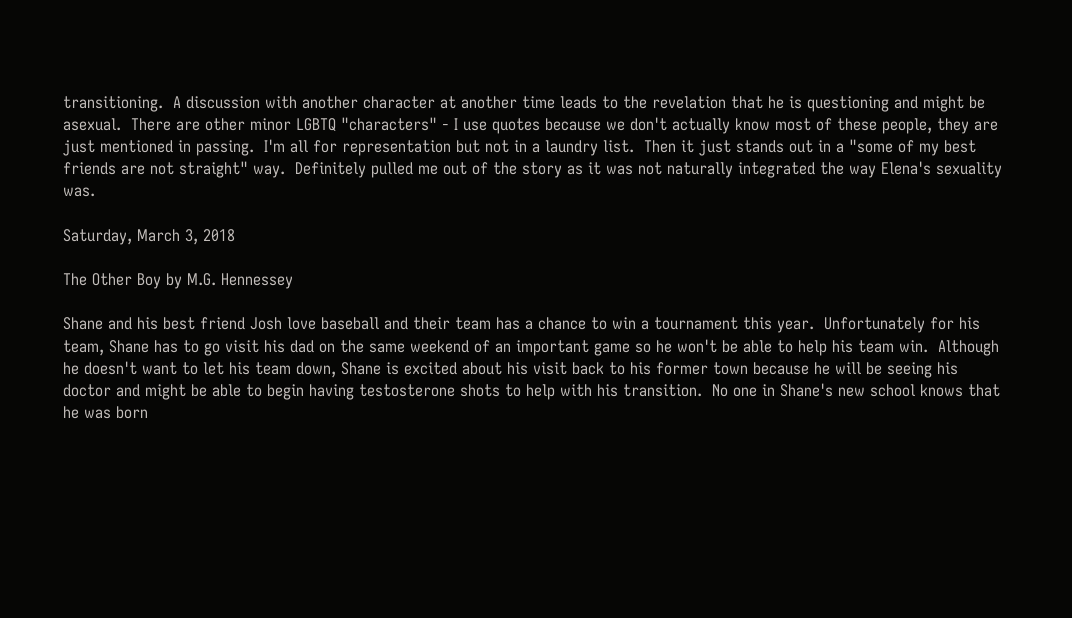transitioning.  A discussion with another character at another time leads to the revelation that he is questioning and might be asexual.  There are other minor LGBTQ "characters" - I use quotes because we don't actually know most of these people, they are just mentioned in passing.  I'm all for representation but not in a laundry list.  Then it just stands out in a "some of my best friends are not straight" way.  Definitely pulled me out of the story as it was not naturally integrated the way Elena's sexuality was.

Saturday, March 3, 2018

The Other Boy by M.G. Hennessey

Shane and his best friend Josh love baseball and their team has a chance to win a tournament this year.  Unfortunately for his team, Shane has to go visit his dad on the same weekend of an important game so he won't be able to help his team win.  Although he doesn't want to let his team down, Shane is excited about his visit back to his former town because he will be seeing his doctor and might be able to begin having testosterone shots to help with his transition.  No one in Shane's new school knows that he was born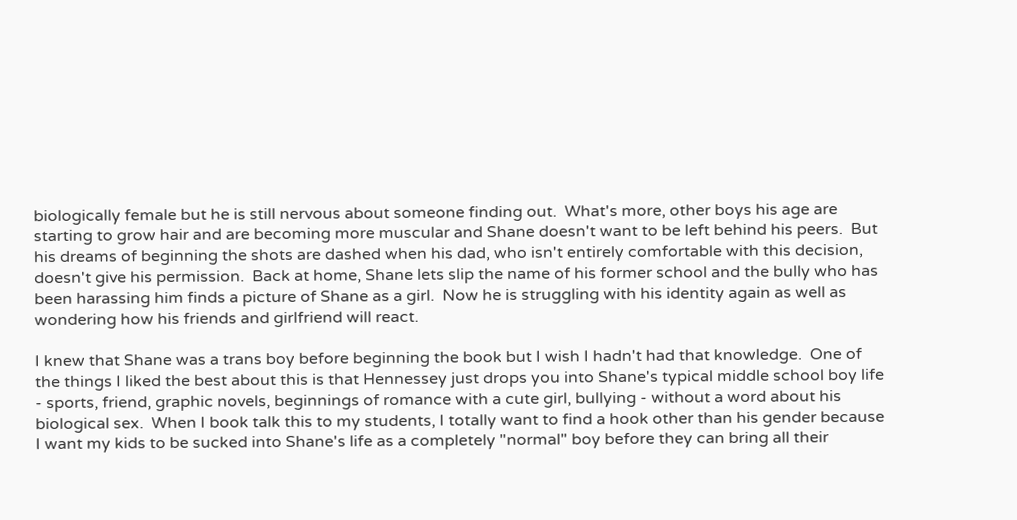biologically female but he is still nervous about someone finding out.  What's more, other boys his age are starting to grow hair and are becoming more muscular and Shane doesn't want to be left behind his peers.  But his dreams of beginning the shots are dashed when his dad, who isn't entirely comfortable with this decision, doesn't give his permission.  Back at home, Shane lets slip the name of his former school and the bully who has been harassing him finds a picture of Shane as a girl.  Now he is struggling with his identity again as well as wondering how his friends and girlfriend will react.

I knew that Shane was a trans boy before beginning the book but I wish I hadn't had that knowledge.  One of the things I liked the best about this is that Hennessey just drops you into Shane's typical middle school boy life - sports, friend, graphic novels, beginnings of romance with a cute girl, bullying - without a word about his biological sex.  When I book talk this to my students, I totally want to find a hook other than his gender because I want my kids to be sucked into Shane's life as a completely "normal" boy before they can bring all their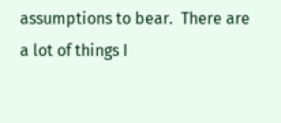assumptions to bear.  There are a lot of things I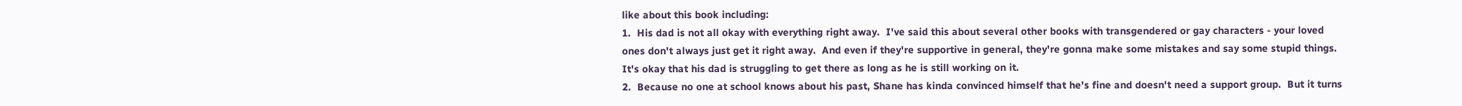like about this book including:
1.  His dad is not all okay with everything right away.  I've said this about several other books with transgendered or gay characters - your loved ones don't always just get it right away.  And even if they're supportive in general, they're gonna make some mistakes and say some stupid things.  It's okay that his dad is struggling to get there as long as he is still working on it.
2.  Because no one at school knows about his past, Shane has kinda convinced himself that he's fine and doesn't need a support group.  But it turns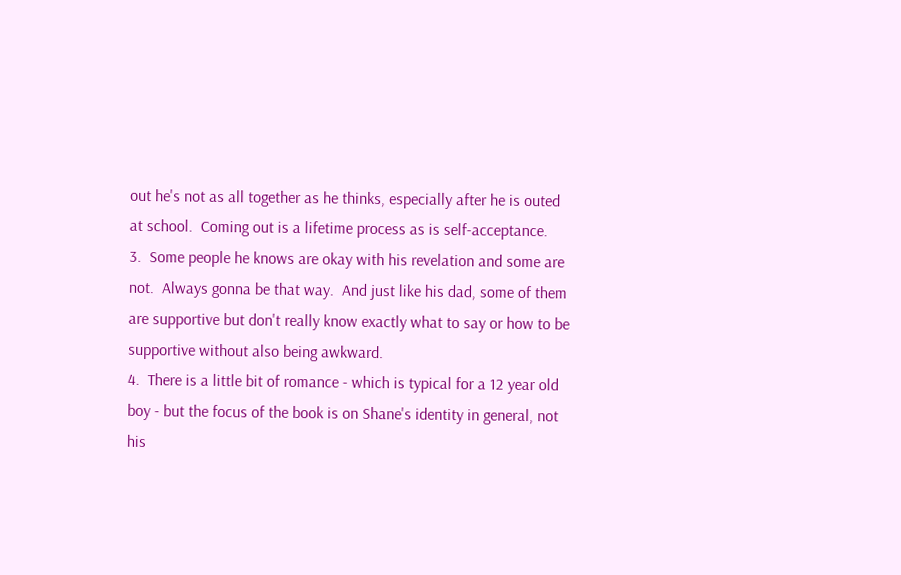out he's not as all together as he thinks, especially after he is outed at school.  Coming out is a lifetime process as is self-acceptance.
3.  Some people he knows are okay with his revelation and some are not.  Always gonna be that way.  And just like his dad, some of them are supportive but don't really know exactly what to say or how to be supportive without also being awkward.
4.  There is a little bit of romance - which is typical for a 12 year old boy - but the focus of the book is on Shane's identity in general, not his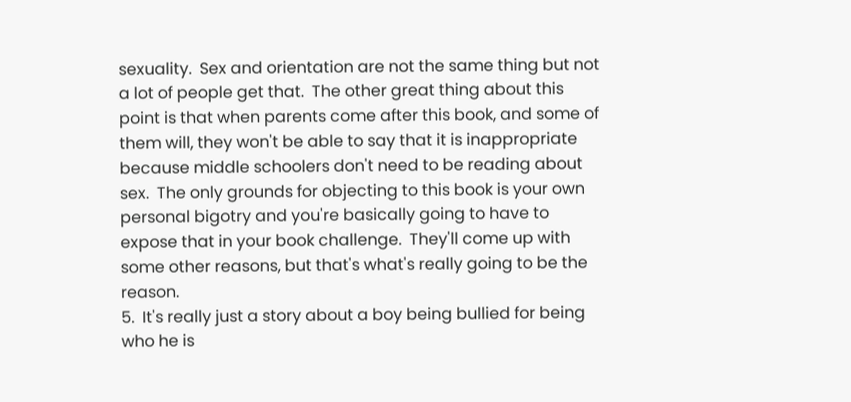sexuality.  Sex and orientation are not the same thing but not a lot of people get that.  The other great thing about this point is that when parents come after this book, and some of them will, they won't be able to say that it is inappropriate because middle schoolers don't need to be reading about sex.  The only grounds for objecting to this book is your own personal bigotry and you're basically going to have to expose that in your book challenge.  They'll come up with some other reasons, but that's what's really going to be the reason.
5.  It's really just a story about a boy being bullied for being who he is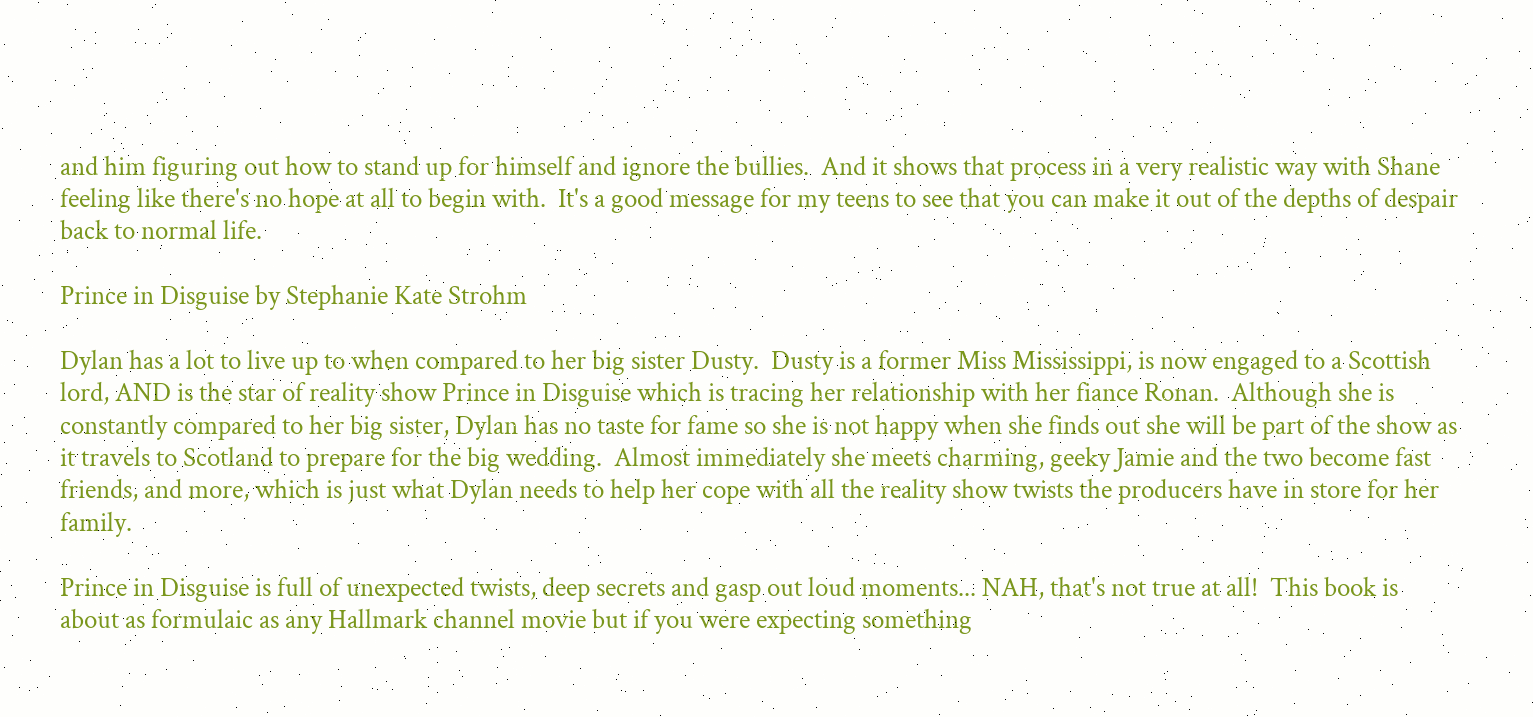and him figuring out how to stand up for himself and ignore the bullies.  And it shows that process in a very realistic way with Shane feeling like there's no hope at all to begin with.  It's a good message for my teens to see that you can make it out of the depths of despair back to normal life.

Prince in Disguise by Stephanie Kate Strohm

Dylan has a lot to live up to when compared to her big sister Dusty.  Dusty is a former Miss Mississippi, is now engaged to a Scottish lord, AND is the star of reality show Prince in Disguise which is tracing her relationship with her fiance Ronan.  Although she is constantly compared to her big sister, Dylan has no taste for fame so she is not happy when she finds out she will be part of the show as it travels to Scotland to prepare for the big wedding.  Almost immediately she meets charming, geeky Jamie and the two become fast friends, and more, which is just what Dylan needs to help her cope with all the reality show twists the producers have in store for her family.

Prince in Disguise is full of unexpected twists, deep secrets and gasp out loud moments... NAH, that's not true at all!  This book is about as formulaic as any Hallmark channel movie but if you were expecting something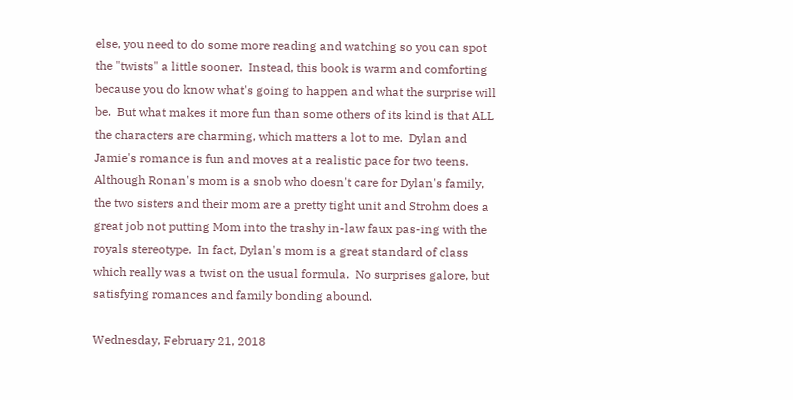else, you need to do some more reading and watching so you can spot the "twists" a little sooner.  Instead, this book is warm and comforting because you do know what's going to happen and what the surprise will be.  But what makes it more fun than some others of its kind is that ALL the characters are charming, which matters a lot to me.  Dylan and Jamie's romance is fun and moves at a realistic pace for two teens.  Although Ronan's mom is a snob who doesn't care for Dylan's family, the two sisters and their mom are a pretty tight unit and Strohm does a great job not putting Mom into the trashy in-law faux pas-ing with the royals stereotype.  In fact, Dylan's mom is a great standard of class which really was a twist on the usual formula.  No surprises galore, but satisfying romances and family bonding abound.

Wednesday, February 21, 2018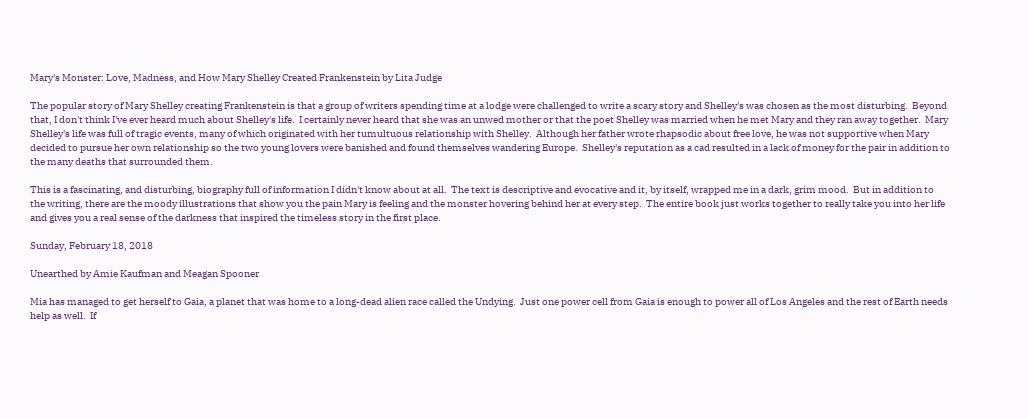Mary's Monster: Love, Madness, and How Mary Shelley Created Frankenstein by Lita Judge

The popular story of Mary Shelley creating Frankenstein is that a group of writers spending time at a lodge were challenged to write a scary story and Shelley's was chosen as the most disturbing.  Beyond that, I don't think I've ever heard much about Shelley's life.  I certainly never heard that she was an unwed mother or that the poet Shelley was married when he met Mary and they ran away together.  Mary Shelley's life was full of tragic events, many of which originated with her tumultuous relationship with Shelley.  Although her father wrote rhapsodic about free love, he was not supportive when Mary decided to pursue her own relationship so the two young lovers were banished and found themselves wandering Europe.  Shelley's reputation as a cad resulted in a lack of money for the pair in addition to the many deaths that surrounded them.

This is a fascinating, and disturbing, biography full of information I didn't know about at all.  The text is descriptive and evocative and it, by itself, wrapped me in a dark, grim mood.  But in addition to the writing, there are the moody illustrations that show you the pain Mary is feeling and the monster hovering behind her at every step.  The entire book just works together to really take you into her life and gives you a real sense of the darkness that inspired the timeless story in the first place.

Sunday, February 18, 2018

Unearthed by Amie Kaufman and Meagan Spooner

Mia has managed to get herself to Gaia, a planet that was home to a long-dead alien race called the Undying.  Just one power cell from Gaia is enough to power all of Los Angeles and the rest of Earth needs help as well.  If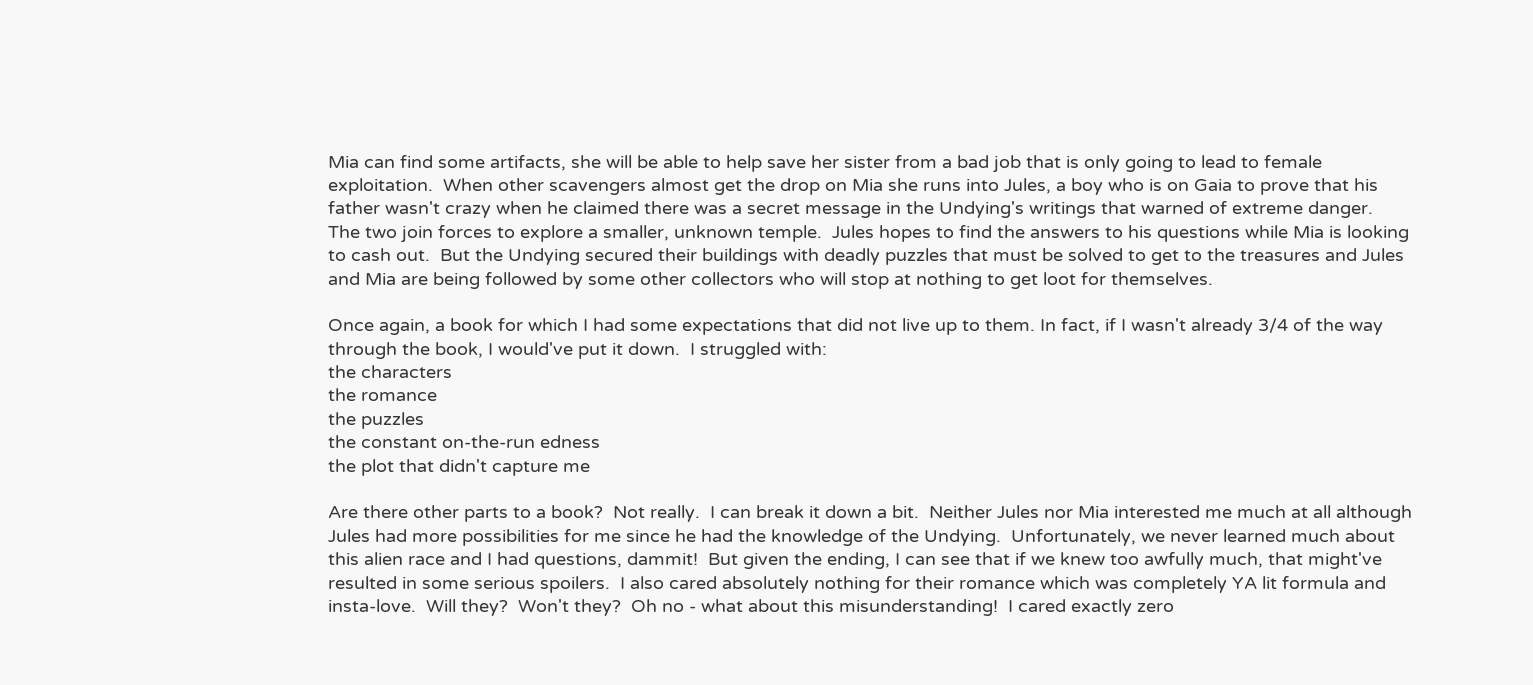Mia can find some artifacts, she will be able to help save her sister from a bad job that is only going to lead to female exploitation.  When other scavengers almost get the drop on Mia she runs into Jules, a boy who is on Gaia to prove that his father wasn't crazy when he claimed there was a secret message in the Undying's writings that warned of extreme danger.  The two join forces to explore a smaller, unknown temple.  Jules hopes to find the answers to his questions while Mia is looking to cash out.  But the Undying secured their buildings with deadly puzzles that must be solved to get to the treasures and Jules and Mia are being followed by some other collectors who will stop at nothing to get loot for themselves.

Once again, a book for which I had some expectations that did not live up to them. In fact, if I wasn't already 3/4 of the way through the book, I would've put it down.  I struggled with:
the characters
the romance
the puzzles
the constant on-the-run edness
the plot that didn't capture me

Are there other parts to a book?  Not really.  I can break it down a bit.  Neither Jules nor Mia interested me much at all although Jules had more possibilities for me since he had the knowledge of the Undying.  Unfortunately, we never learned much about this alien race and I had questions, dammit!  But given the ending, I can see that if we knew too awfully much, that might've resulted in some serious spoilers.  I also cared absolutely nothing for their romance which was completely YA lit formula and insta-love.  Will they?  Won't they?  Oh no - what about this misunderstanding!  I cared exactly zero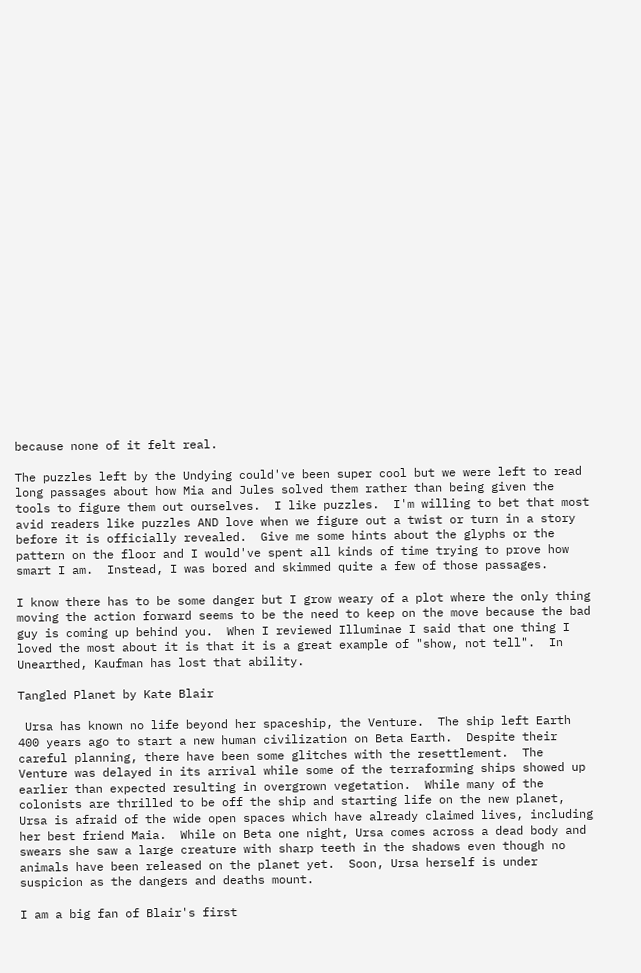because none of it felt real.

The puzzles left by the Undying could've been super cool but we were left to read long passages about how Mia and Jules solved them rather than being given the tools to figure them out ourselves.  I like puzzles.  I'm willing to bet that most avid readers like puzzles AND love when we figure out a twist or turn in a story before it is officially revealed.  Give me some hints about the glyphs or the pattern on the floor and I would've spent all kinds of time trying to prove how smart I am.  Instead, I was bored and skimmed quite a few of those passages.

I know there has to be some danger but I grow weary of a plot where the only thing moving the action forward seems to be the need to keep on the move because the bad guy is coming up behind you.  When I reviewed Illuminae I said that one thing I loved the most about it is that it is a great example of "show, not tell".  In Unearthed, Kaufman has lost that ability.

Tangled Planet by Kate Blair

 Ursa has known no life beyond her spaceship, the Venture.  The ship left Earth 400 years ago to start a new human civilization on Beta Earth.  Despite their careful planning, there have been some glitches with the resettlement.  The Venture was delayed in its arrival while some of the terraforming ships showed up earlier than expected resulting in overgrown vegetation.  While many of the colonists are thrilled to be off the ship and starting life on the new planet, Ursa is afraid of the wide open spaces which have already claimed lives, including her best friend Maia.  While on Beta one night, Ursa comes across a dead body and swears she saw a large creature with sharp teeth in the shadows even though no animals have been released on the planet yet.  Soon, Ursa herself is under suspicion as the dangers and deaths mount.

I am a big fan of Blair's first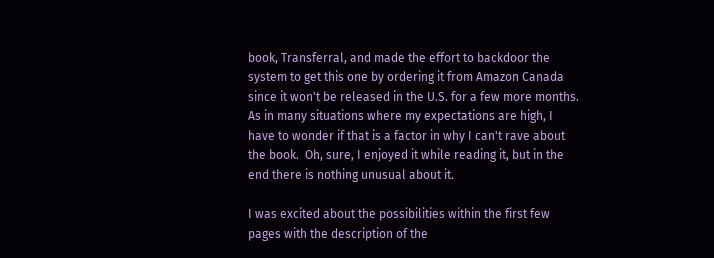book, Transferral, and made the effort to backdoor the system to get this one by ordering it from Amazon Canada since it won't be released in the U.S. for a few more months.  As in many situations where my expectations are high, I have to wonder if that is a factor in why I can't rave about the book.  Oh, sure, I enjoyed it while reading it, but in the end there is nothing unusual about it.

I was excited about the possibilities within the first few pages with the description of the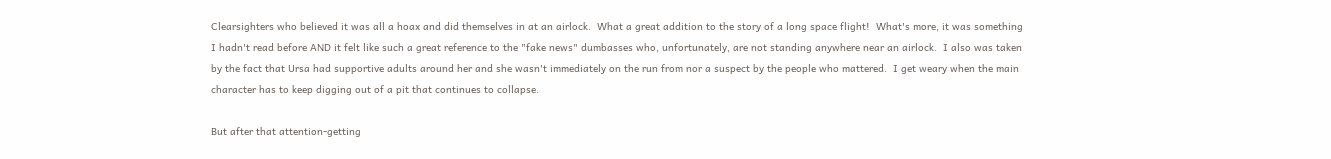Clearsighters who believed it was all a hoax and did themselves in at an airlock.  What a great addition to the story of a long space flight!  What's more, it was something I hadn't read before AND it felt like such a great reference to the "fake news" dumbasses who, unfortunately, are not standing anywhere near an airlock.  I also was taken by the fact that Ursa had supportive adults around her and she wasn't immediately on the run from nor a suspect by the people who mattered.  I get weary when the main character has to keep digging out of a pit that continues to collapse.

But after that attention-getting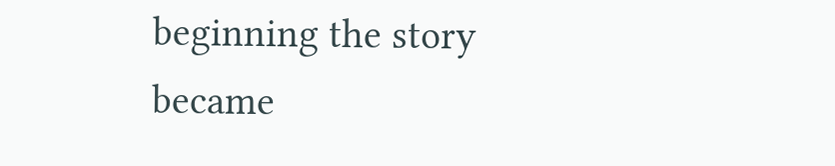beginning the story became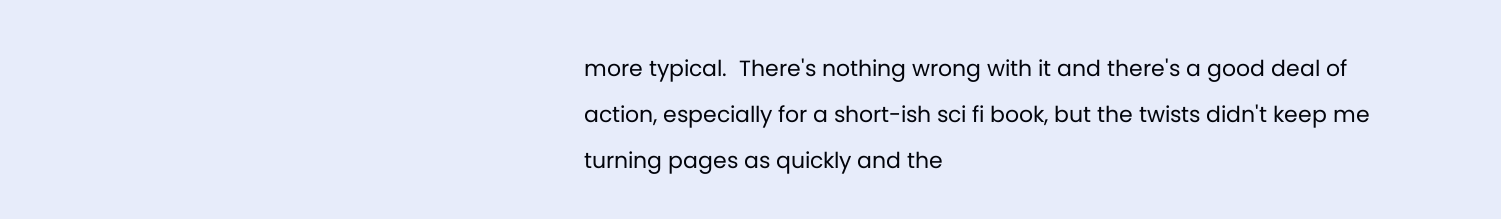more typical.  There's nothing wrong with it and there's a good deal of action, especially for a short-ish sci fi book, but the twists didn't keep me turning pages as quickly and the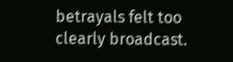betrayals felt too clearly broadcast.